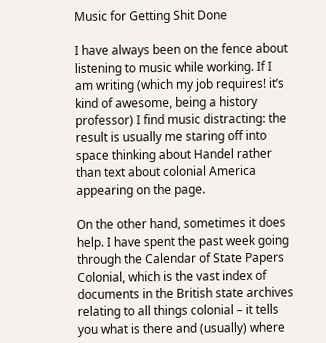Music for Getting Shit Done

I have always been on the fence about listening to music while working. If I am writing (which my job requires! it’s kind of awesome, being a history professor) I find music distracting: the result is usually me staring off into space thinking about Handel rather than text about colonial America appearing on the page.

On the other hand, sometimes it does help. I have spent the past week going through the Calendar of State Papers Colonial, which is the vast index of documents in the British state archives relating to all things colonial – it tells you what is there and (usually) where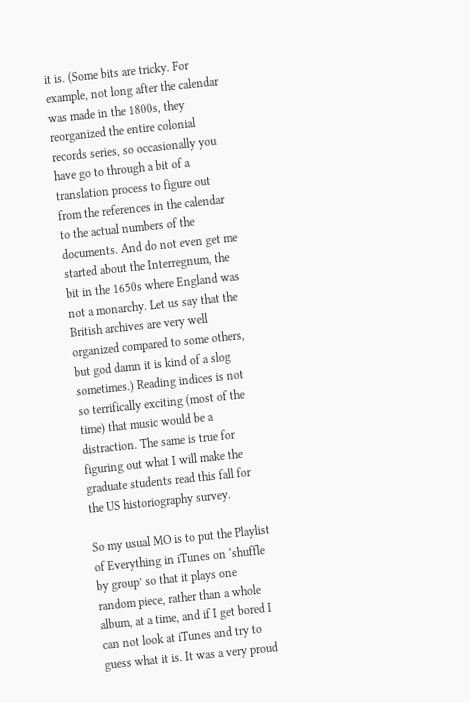it is. (Some bits are tricky. For example, not long after the calendar was made in the 1800s, they reorganized the entire colonial records series, so occasionally you have go to through a bit of a translation process to figure out from the references in the calendar to the actual numbers of the documents. And do not even get me started about the Interregnum, the bit in the 1650s where England was not a monarchy. Let us say that the British archives are very well organized compared to some others, but god damn it is kind of a slog sometimes.) Reading indices is not so terrifically exciting (most of the time) that music would be a distraction. The same is true for figuring out what I will make the graduate students read this fall for the US historiography survey.

So my usual MO is to put the Playlist of Everything in iTunes on ‘shuffle by group’ so that it plays one random piece, rather than a whole album, at a time, and if I get bored I can not look at iTunes and try to guess what it is. It was a very proud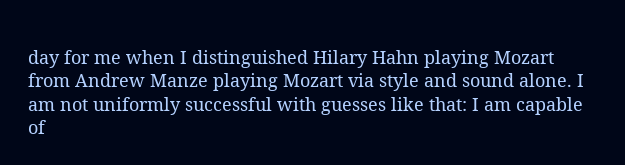day for me when I distinguished Hilary Hahn playing Mozart from Andrew Manze playing Mozart via style and sound alone. I am not uniformly successful with guesses like that: I am capable of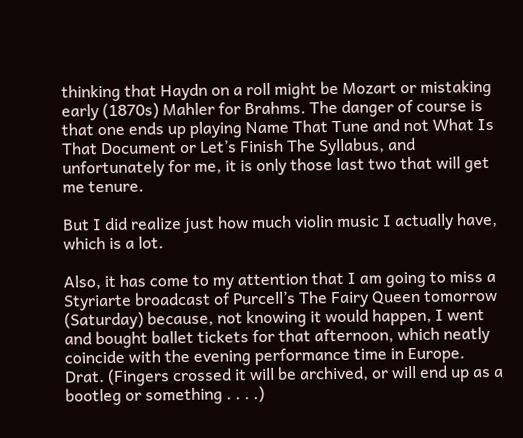thinking that Haydn on a roll might be Mozart or mistaking early (1870s) Mahler for Brahms. The danger of course is that one ends up playing Name That Tune and not What Is That Document or Let’s Finish The Syllabus, and unfortunately for me, it is only those last two that will get me tenure.

But I did realize just how much violin music I actually have, which is a lot.

Also, it has come to my attention that I am going to miss a Styriarte broadcast of Purcell’s The Fairy Queen tomorrow (Saturday) because, not knowing it would happen, I went and bought ballet tickets for that afternoon, which neatly coincide with the evening performance time in Europe. Drat. (Fingers crossed it will be archived, or will end up as a bootleg or something . . . .)